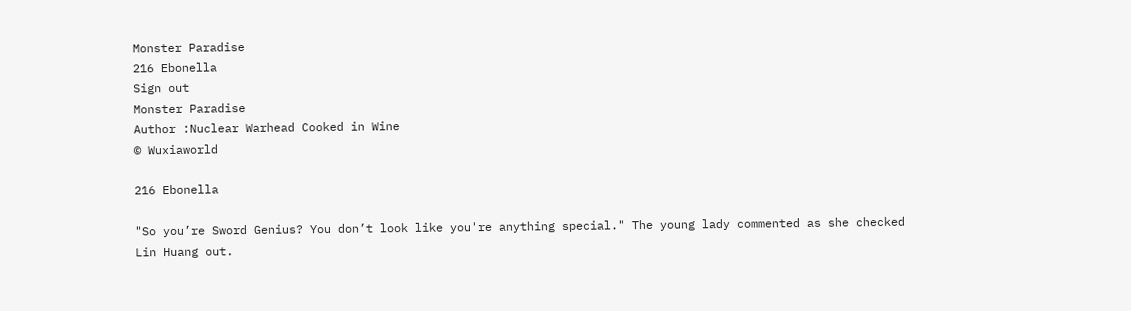Monster Paradise
216 Ebonella
Sign out
Monster Paradise
Author :Nuclear Warhead Cooked in Wine
© Wuxiaworld

216 Ebonella

"So you’re Sword Genius? You don’t look like you're anything special." The young lady commented as she checked Lin Huang out.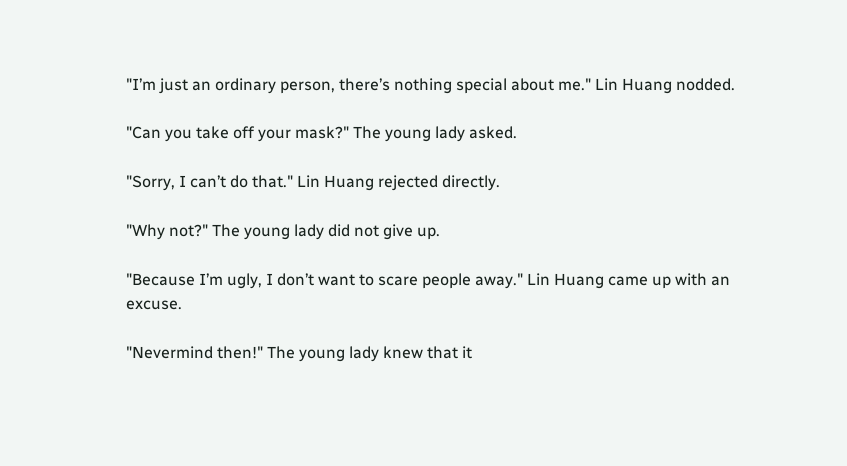"I’m just an ordinary person, there’s nothing special about me." Lin Huang nodded.

"Can you take off your mask?" The young lady asked.

"Sorry, I can’t do that." Lin Huang rejected directly.

"Why not?" The young lady did not give up.

"Because I’m ugly, I don’t want to scare people away." Lin Huang came up with an excuse.

"Nevermind then!" The young lady knew that it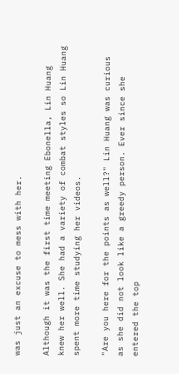was just an excuse to mess with her.

Although it was the first time meeting Ebonella, Lin Huang knew her well. She had a variety of combat styles so Lin Huang spent more time studying her videos.

"Are you here for the points as well?" Lin Huang was curious as she did not look like a greedy person. Ever since she entered the top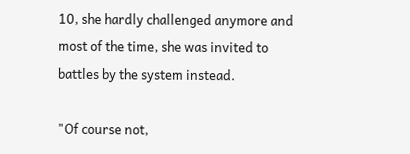10, she hardly challenged anymore and most of the time, she was invited to battles by the system instead.

"Of course not,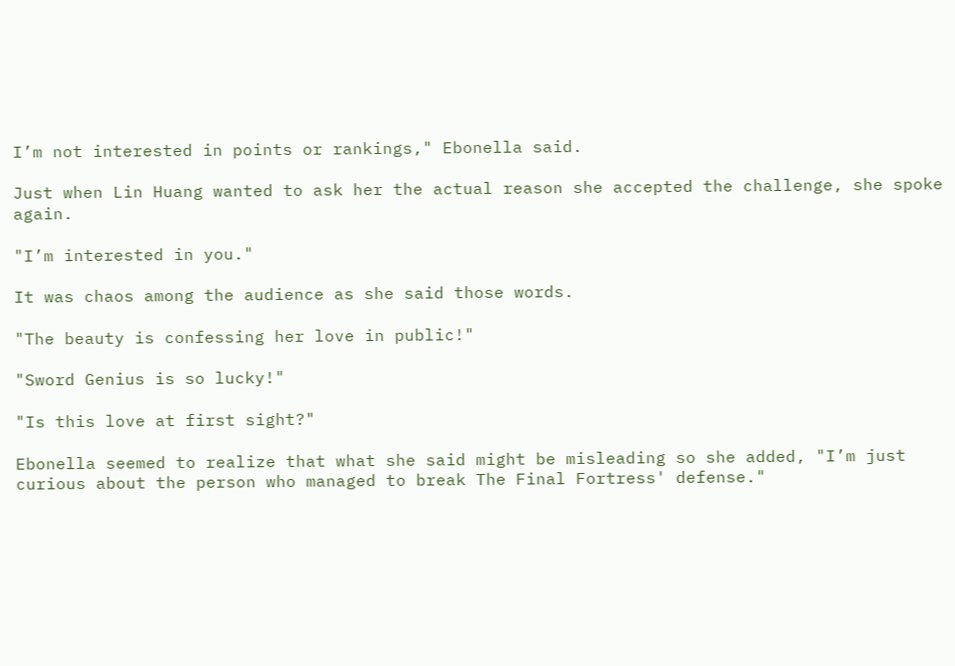I’m not interested in points or rankings," Ebonella said.

Just when Lin Huang wanted to ask her the actual reason she accepted the challenge, she spoke again.

"I’m interested in you."

It was chaos among the audience as she said those words.

"The beauty is confessing her love in public!"

"Sword Genius is so lucky!"

"Is this love at first sight?"

Ebonella seemed to realize that what she said might be misleading so she added, "I’m just curious about the person who managed to break The Final Fortress' defense."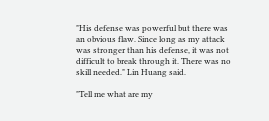"His defense was powerful but there was an obvious flaw. Since long as my attack was stronger than his defense, it was not difficult to break through it. There was no skill needed." Lin Huang said.

"Tell me what are my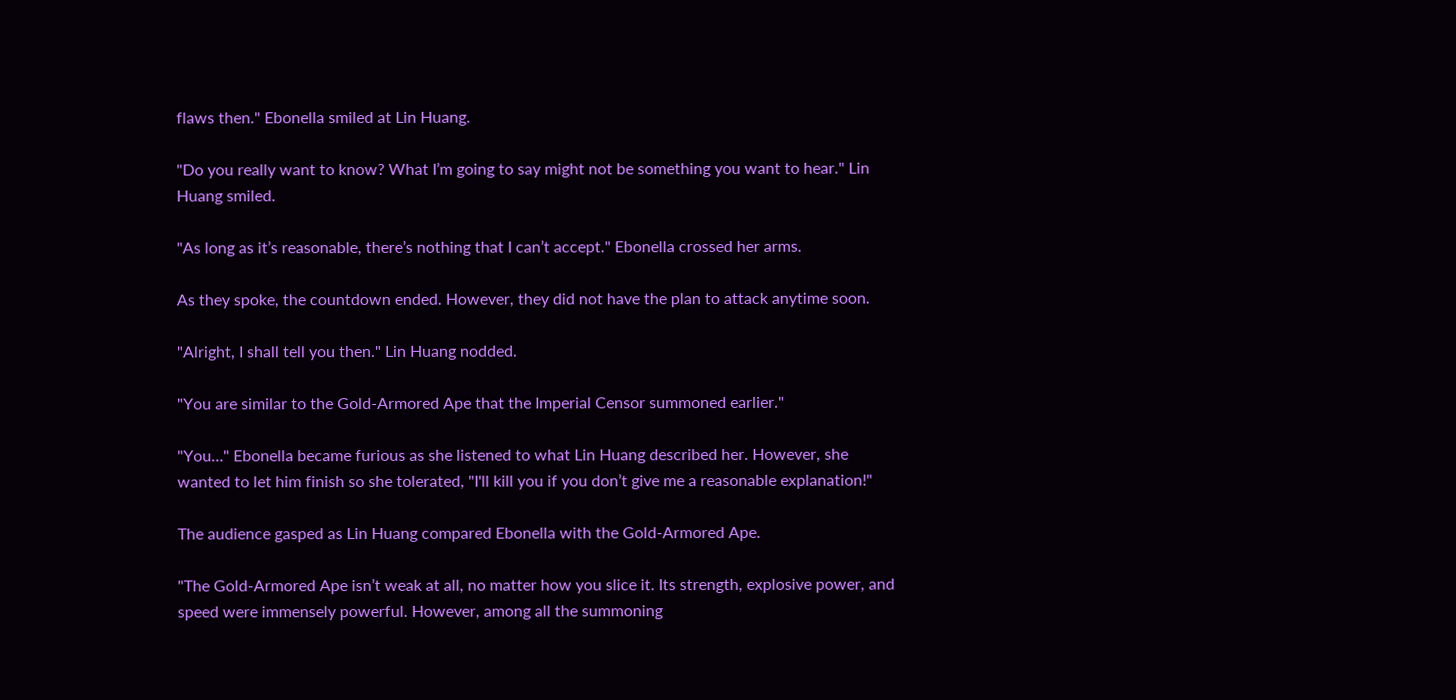flaws then." Ebonella smiled at Lin Huang.

"Do you really want to know? What I’m going to say might not be something you want to hear." Lin Huang smiled.

"As long as it’s reasonable, there’s nothing that I can’t accept." Ebonella crossed her arms.

As they spoke, the countdown ended. However, they did not have the plan to attack anytime soon.

"Alright, I shall tell you then." Lin Huang nodded.

"You are similar to the Gold-Armored Ape that the Imperial Censor summoned earlier."

"You…" Ebonella became furious as she listened to what Lin Huang described her. However, she wanted to let him finish so she tolerated, "I'll kill you if you don’t give me a reasonable explanation!"

The audience gasped as Lin Huang compared Ebonella with the Gold-Armored Ape.

"The Gold-Armored Ape isn’t weak at all, no matter how you slice it. Its strength, explosive power, and speed were immensely powerful. However, among all the summoning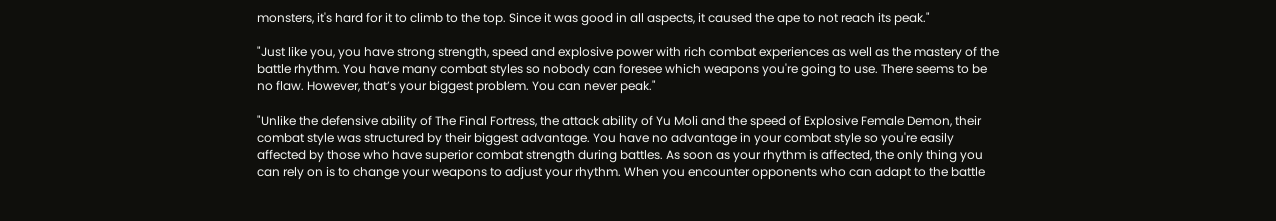monsters, it's hard for it to climb to the top. Since it was good in all aspects, it caused the ape to not reach its peak."

"Just like you, you have strong strength, speed and explosive power with rich combat experiences as well as the mastery of the battle rhythm. You have many combat styles so nobody can foresee which weapons you're going to use. There seems to be no flaw. However, that’s your biggest problem. You can never peak."

"Unlike the defensive ability of The Final Fortress, the attack ability of Yu Moli and the speed of Explosive Female Demon, their combat style was structured by their biggest advantage. You have no advantage in your combat style so you're easily affected by those who have superior combat strength during battles. As soon as your rhythm is affected, the only thing you can rely on is to change your weapons to adjust your rhythm. When you encounter opponents who can adapt to the battle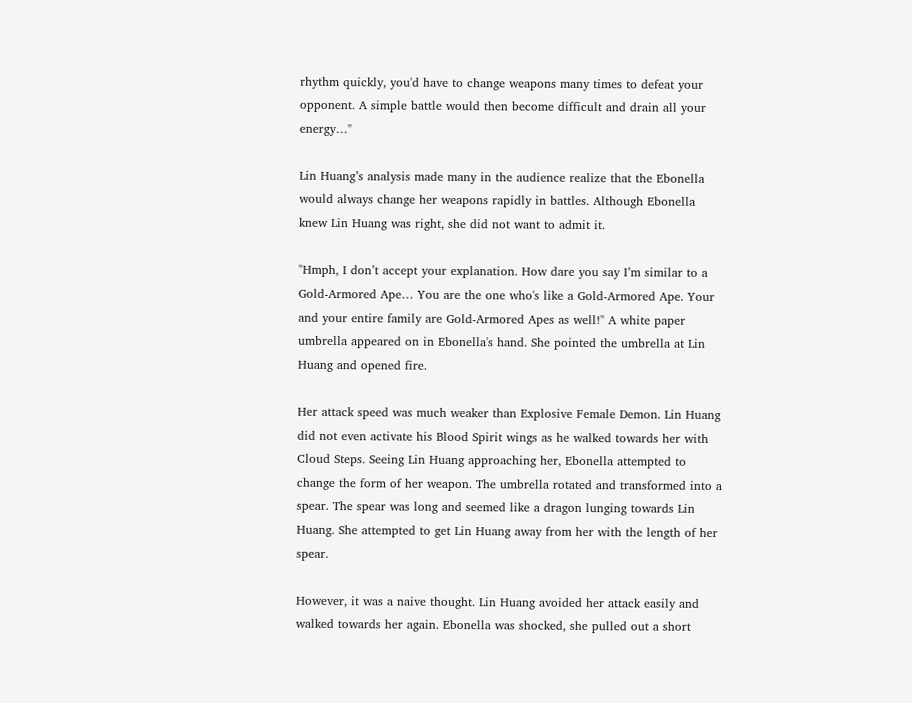rhythm quickly, you'd have to change weapons many times to defeat your opponent. A simple battle would then become difficult and drain all your energy…"

Lin Huang’s analysis made many in the audience realize that the Ebonella would always change her weapons rapidly in battles. Although Ebonella knew Lin Huang was right, she did not want to admit it.

"Hmph, I don’t accept your explanation. How dare you say I’m similar to a Gold-Armored Ape… You are the one who's like a Gold-Armored Ape. Your and your entire family are Gold-Armored Apes as well!" A white paper umbrella appeared on in Ebonella's hand. She pointed the umbrella at Lin Huang and opened fire.

Her attack speed was much weaker than Explosive Female Demon. Lin Huang did not even activate his Blood Spirit wings as he walked towards her with Cloud Steps. Seeing Lin Huang approaching her, Ebonella attempted to change the form of her weapon. The umbrella rotated and transformed into a spear. The spear was long and seemed like a dragon lunging towards Lin Huang. She attempted to get Lin Huang away from her with the length of her spear.

However, it was a naive thought. Lin Huang avoided her attack easily and walked towards her again. Ebonella was shocked, she pulled out a short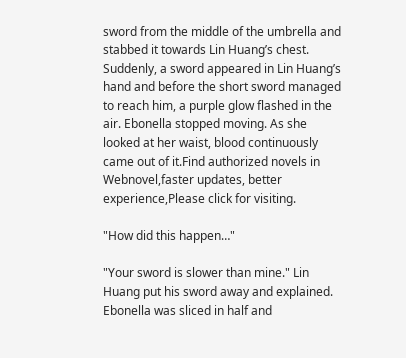sword from the middle of the umbrella and stabbed it towards Lin Huang’s chest. Suddenly, a sword appeared in Lin Huang’s hand and before the short sword managed to reach him, a purple glow flashed in the air. Ebonella stopped moving. As she looked at her waist, blood continuously came out of it.Find authorized novels in Webnovel,faster updates, better experience,Please click for visiting.

"How did this happen…"

"Your sword is slower than mine." Lin Huang put his sword away and explained. Ebonella was sliced in half and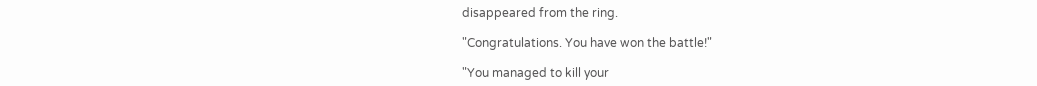disappeared from the ring.

"Congratulations. You have won the battle!"

"You managed to kill your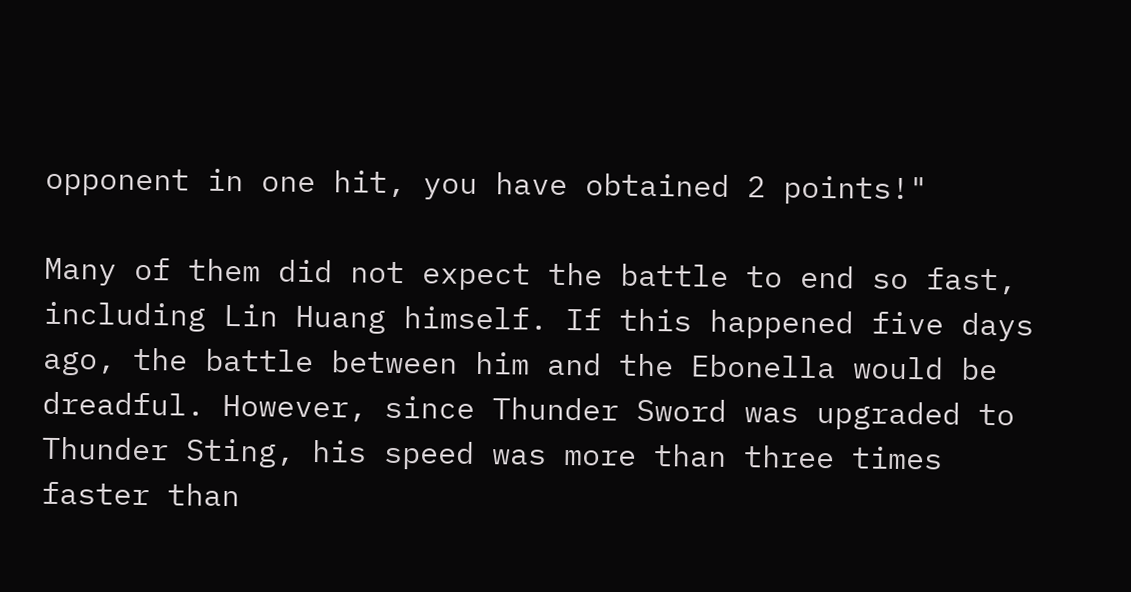opponent in one hit, you have obtained 2 points!"

Many of them did not expect the battle to end so fast, including Lin Huang himself. If this happened five days ago, the battle between him and the Ebonella would be dreadful. However, since Thunder Sword was upgraded to Thunder Sting, his speed was more than three times faster than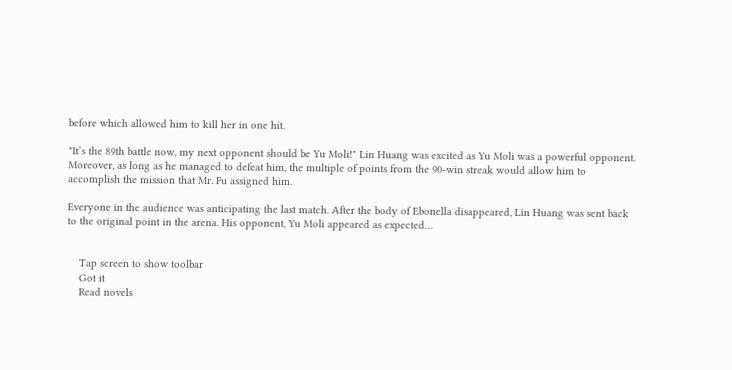before which allowed him to kill her in one hit.

"It’s the 89th battle now, my next opponent should be Yu Moli!" Lin Huang was excited as Yu Moli was a powerful opponent. Moreover, as long as he managed to defeat him, the multiple of points from the 90-win streak would allow him to accomplish the mission that Mr. Fu assigned him.

Everyone in the audience was anticipating the last match. After the body of Ebonella disappeared, Lin Huang was sent back to the original point in the arena. His opponent, Yu Moli appeared as expected…


    Tap screen to show toolbar
    Got it
    Read novels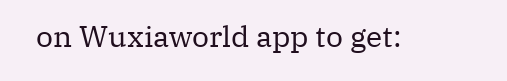on Wuxiaworld app to get: